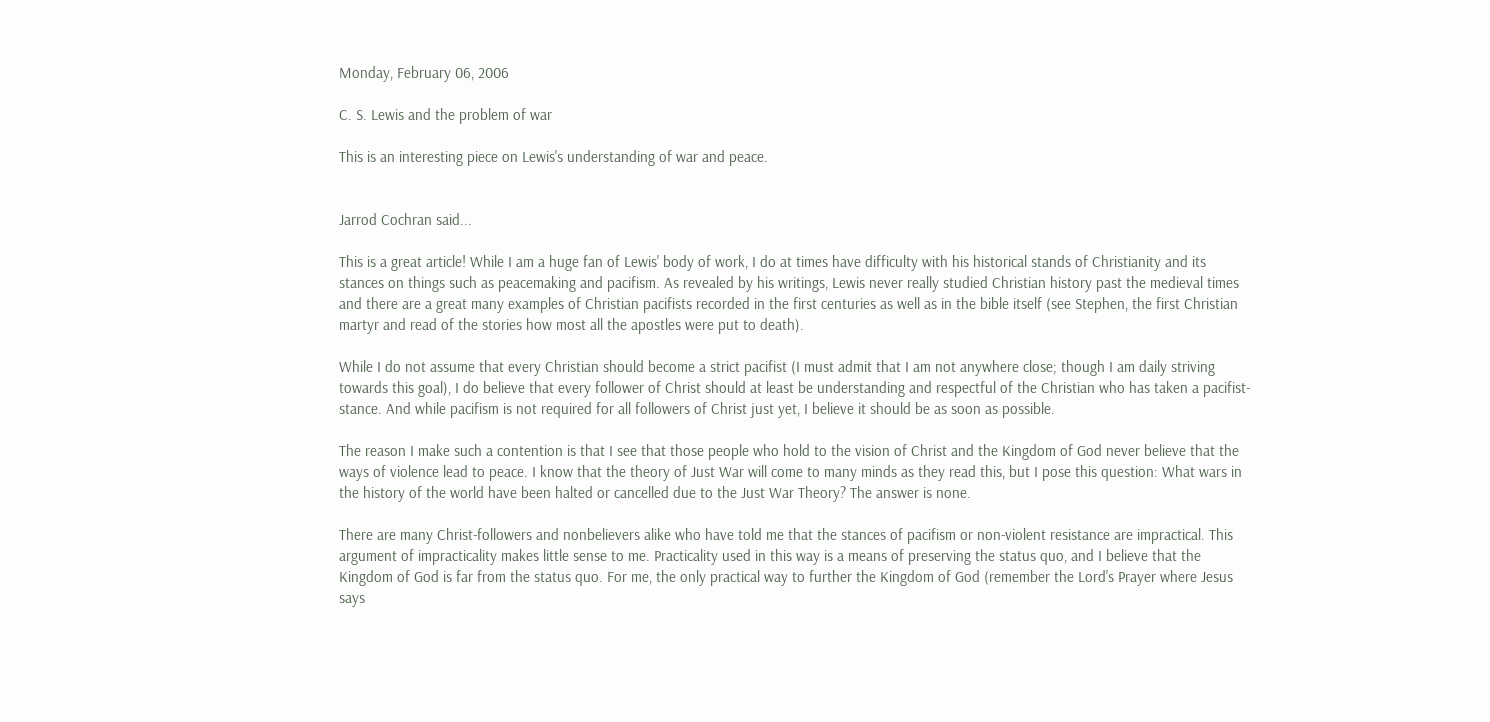Monday, February 06, 2006

C. S. Lewis and the problem of war

This is an interesting piece on Lewis's understanding of war and peace.


Jarrod Cochran said...

This is a great article! While I am a huge fan of Lewis' body of work, I do at times have difficulty with his historical stands of Christianity and its stances on things such as peacemaking and pacifism. As revealed by his writings, Lewis never really studied Christian history past the medieval times and there are a great many examples of Christian pacifists recorded in the first centuries as well as in the bible itself (see Stephen, the first Christian martyr and read of the stories how most all the apostles were put to death).

While I do not assume that every Christian should become a strict pacifist (I must admit that I am not anywhere close; though I am daily striving towards this goal), I do believe that every follower of Christ should at least be understanding and respectful of the Christian who has taken a pacifist-stance. And while pacifism is not required for all followers of Christ just yet, I believe it should be as soon as possible.

The reason I make such a contention is that I see that those people who hold to the vision of Christ and the Kingdom of God never believe that the ways of violence lead to peace. I know that the theory of Just War will come to many minds as they read this, but I pose this question: What wars in the history of the world have been halted or cancelled due to the Just War Theory? The answer is none.

There are many Christ-followers and nonbelievers alike who have told me that the stances of pacifism or non-violent resistance are impractical. This argument of impracticality makes little sense to me. Practicality used in this way is a means of preserving the status quo, and I believe that the Kingdom of God is far from the status quo. For me, the only practical way to further the Kingdom of God (remember the Lord's Prayer where Jesus says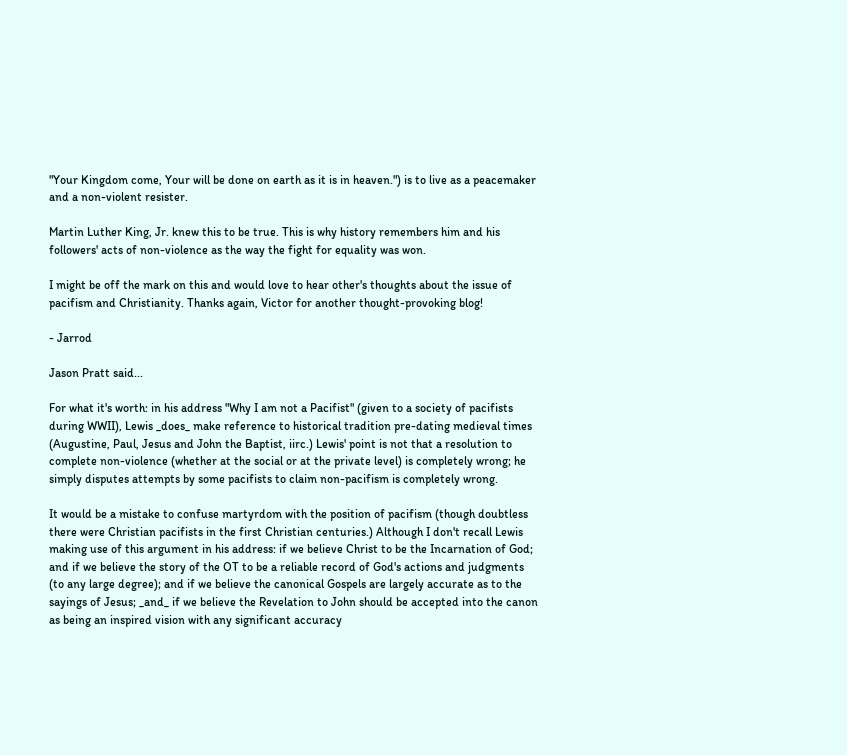"Your Kingdom come, Your will be done on earth as it is in heaven.") is to live as a peacemaker and a non-violent resister.

Martin Luther King, Jr. knew this to be true. This is why history remembers him and his followers' acts of non-violence as the way the fight for equality was won.

I might be off the mark on this and would love to hear other's thoughts about the issue of pacifism and Christianity. Thanks again, Victor for another thought-provoking blog!

- Jarrod

Jason Pratt said...

For what it's worth: in his address "Why I am not a Pacifist" (given to a society of pacifists during WWII), Lewis _does_ make reference to historical tradition pre-dating medieval times (Augustine, Paul, Jesus and John the Baptist, iirc.) Lewis' point is not that a resolution to complete non-violence (whether at the social or at the private level) is completely wrong; he simply disputes attempts by some pacifists to claim non-pacifism is completely wrong.

It would be a mistake to confuse martyrdom with the position of pacifism (though doubtless there were Christian pacifists in the first Christian centuries.) Although I don't recall Lewis making use of this argument in his address: if we believe Christ to be the Incarnation of God; and if we believe the story of the OT to be a reliable record of God's actions and judgments (to any large degree); and if we believe the canonical Gospels are largely accurate as to the sayings of Jesus; _and_ if we believe the Revelation to John should be accepted into the canon as being an inspired vision with any significant accuracy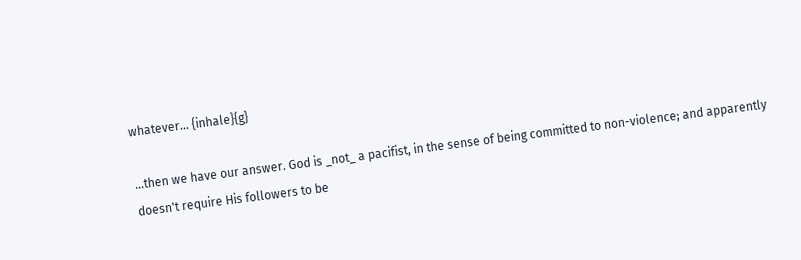whatever... {inhale}{g}

...then we have our answer. God is _not_ a pacifist, in the sense of being committed to non-violence; and apparently doesn't require His followers to be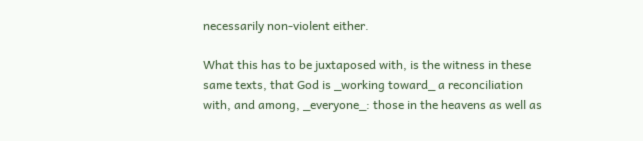necessarily non-violent either.

What this has to be juxtaposed with, is the witness in these same texts, that God is _working toward_ a reconciliation with, and among, _everyone_: those in the heavens as well as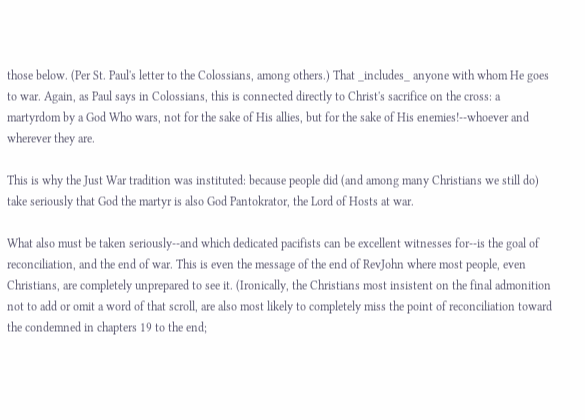those below. (Per St. Paul's letter to the Colossians, among others.) That _includes_ anyone with whom He goes to war. Again, as Paul says in Colossians, this is connected directly to Christ's sacrifice on the cross: a martyrdom by a God Who wars, not for the sake of His allies, but for the sake of His enemies!--whoever and wherever they are.

This is why the Just War tradition was instituted: because people did (and among many Christians we still do) take seriously that God the martyr is also God Pantokrator, the Lord of Hosts at war.

What also must be taken seriously--and which dedicated pacifists can be excellent witnesses for--is the goal of reconciliation, and the end of war. This is even the message of the end of RevJohn where most people, even Christians, are completely unprepared to see it. (Ironically, the Christians most insistent on the final admonition not to add or omit a word of that scroll, are also most likely to completely miss the point of reconciliation toward the condemned in chapters 19 to the end;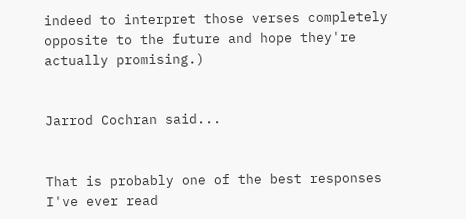indeed to interpret those verses completely opposite to the future and hope they're actually promising.)


Jarrod Cochran said...


That is probably one of the best responses I've ever read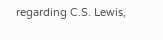regarding C.S. Lewis,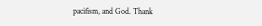pacifism, and God. Thank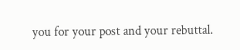you for your post and your rebuttal.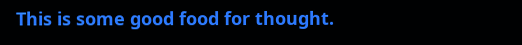This is some good food for thought.